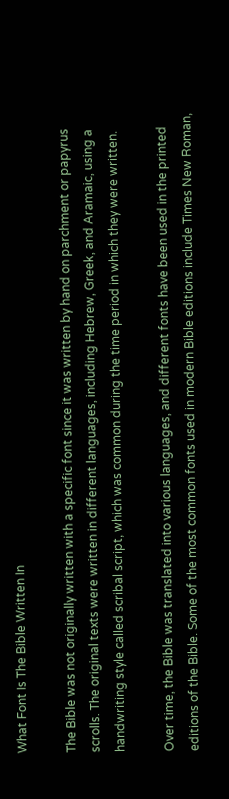What Font Is The Bible Written In

The Bible was not originally written with a specific font since it was written by hand on parchment or papyrus scrolls. The original texts were written in different languages, including Hebrew, Greek, and Aramaic, using a handwriting style called scribal script, which was common during the time period in which they were written.

Over time, the Bible was translated into various languages, and different fonts have been used in the printed editions of the Bible. Some of the most common fonts used in modern Bible editions include Times New Roman,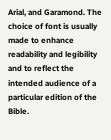Arial, and Garamond. The choice of font is usually made to enhance readability and legibility and to reflect the intended audience of a particular edition of the Bible.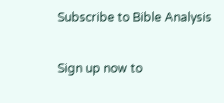Subscribe to Bible Analysis

Sign up now to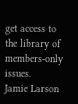get access to the library of members-only issues.
Jamie Larson